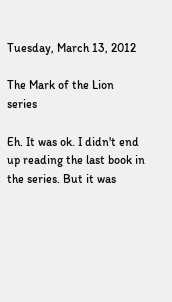Tuesday, March 13, 2012

The Mark of the Lion series

Eh. It was ok. I didn't end up reading the last book in the series. But it was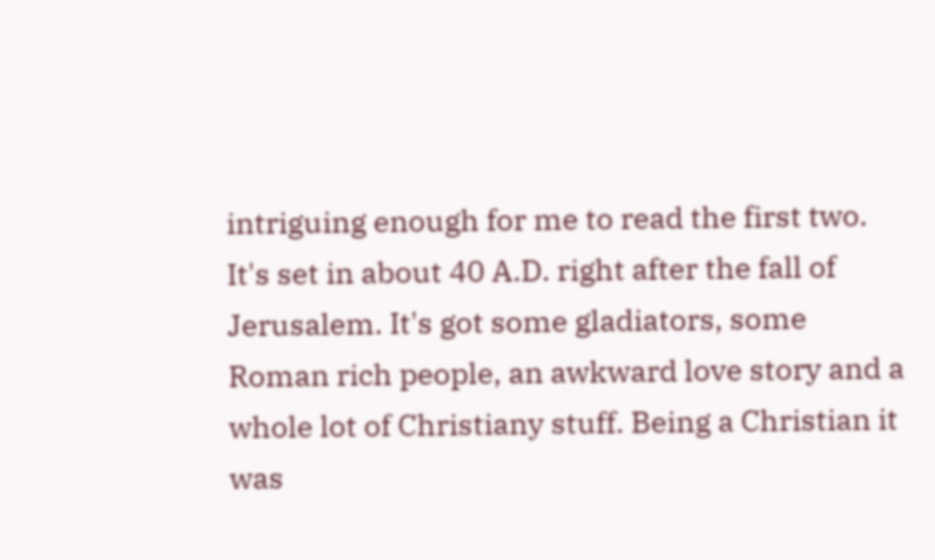intriguing enough for me to read the first two. It's set in about 40 A.D. right after the fall of Jerusalem. It's got some gladiators, some Roman rich people, an awkward love story and a whole lot of Christiany stuff. Being a Christian it was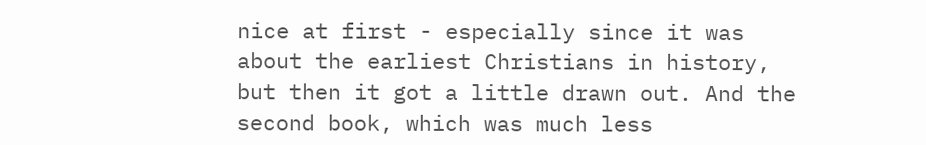nice at first - especially since it was about the earliest Christians in history, but then it got a little drawn out. And the second book, which was much less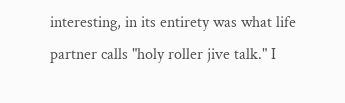interesting, in its entirety was what life partner calls "holy roller jive talk." I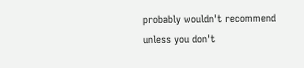probably wouldn't recommend unless you don't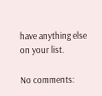have anything else on your list.

No comments: